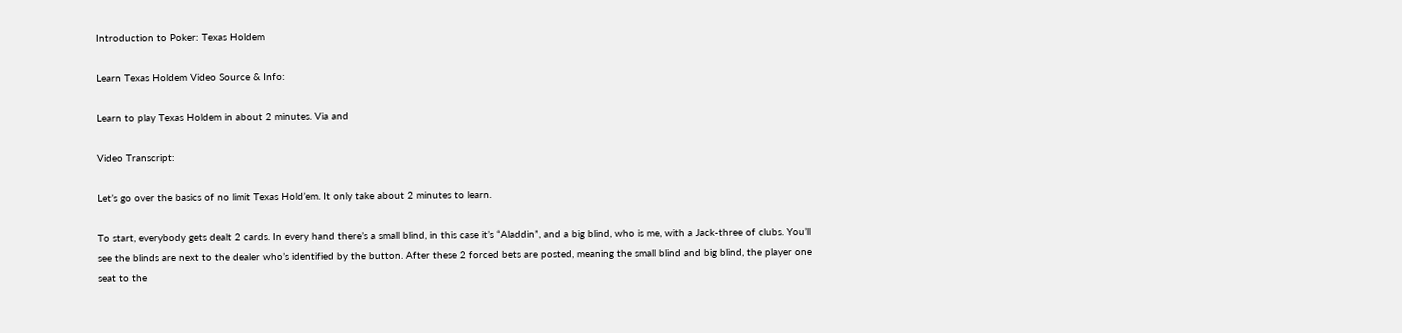Introduction to Poker: Texas Holdem

Learn Texas Holdem Video Source & Info:

Learn to play Texas Holdem in about 2 minutes. Via and

Video Transcript:

Let’s go over the basics of no limit Texas Hold’em. It only take about 2 minutes to learn.

To start, everybody gets dealt 2 cards. In every hand there’s a small blind, in this case it’s “Aladdin”, and a big blind, who is me, with a Jack-three of clubs. You’ll see the blinds are next to the dealer who’s identified by the button. After these 2 forced bets are posted, meaning the small blind and big blind, the player one seat to the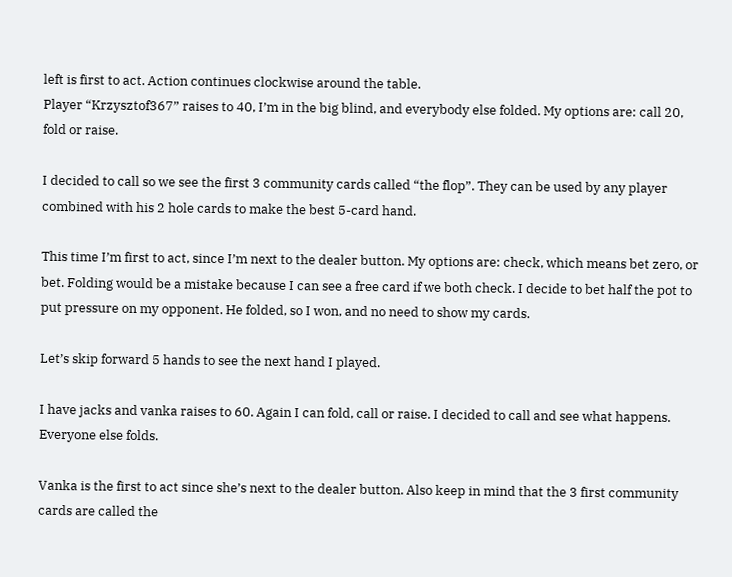left is first to act. Action continues clockwise around the table.
Player “Krzysztof367” raises to 40, I’m in the big blind, and everybody else folded. My options are: call 20, fold or raise.

I decided to call so we see the first 3 community cards called “the flop”. They can be used by any player combined with his 2 hole cards to make the best 5-card hand.

This time I’m first to act, since I’m next to the dealer button. My options are: check, which means bet zero, or bet. Folding would be a mistake because I can see a free card if we both check. I decide to bet half the pot to put pressure on my opponent. He folded, so I won, and no need to show my cards.

Let’s skip forward 5 hands to see the next hand I played.

I have jacks and vanka raises to 60. Again I can fold, call or raise. I decided to call and see what happens. Everyone else folds.

Vanka is the first to act since she’s next to the dealer button. Also keep in mind that the 3 first community cards are called the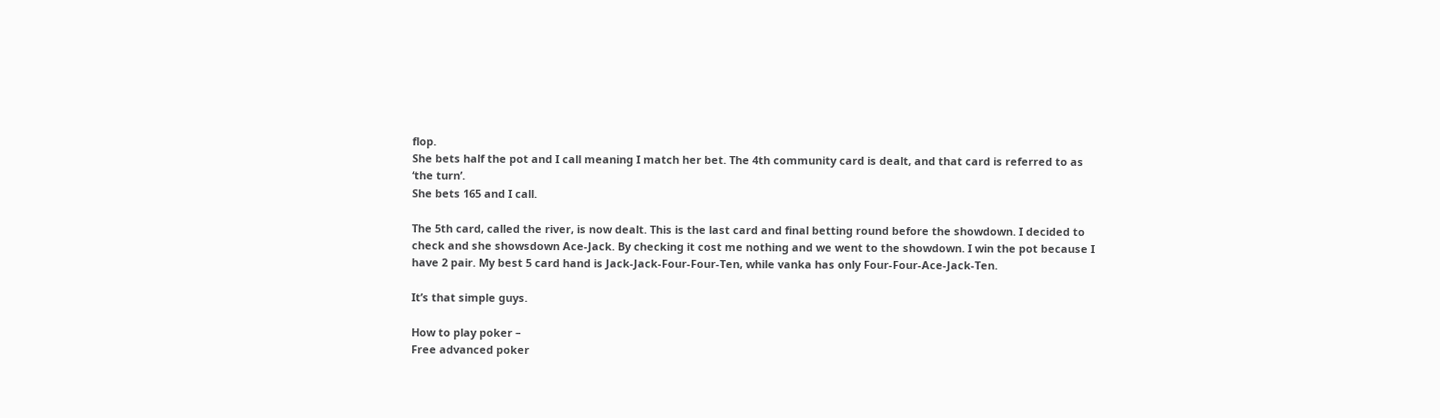flop.
She bets half the pot and I call meaning I match her bet. The 4th community card is dealt, and that card is referred to as ‘the turn’.
She bets 165 and I call.

The 5th card, called the river, is now dealt. This is the last card and final betting round before the showdown. I decided to check and she showsdown Ace-Jack. By checking it cost me nothing and we went to the showdown. I win the pot because I have 2 pair. My best 5 card hand is Jack-Jack-Four-Four-Ten, while vanka has only Four-Four-Ace-Jack-Ten.

It’s that simple guys.

How to play poker –
Free advanced poker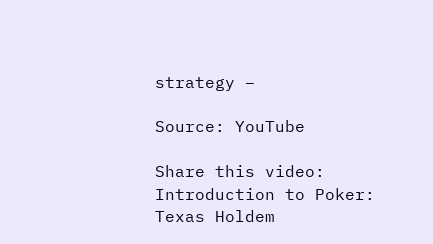strategy –

Source: YouTube

Share this video:
Introduction to Poker:  Texas Holdem